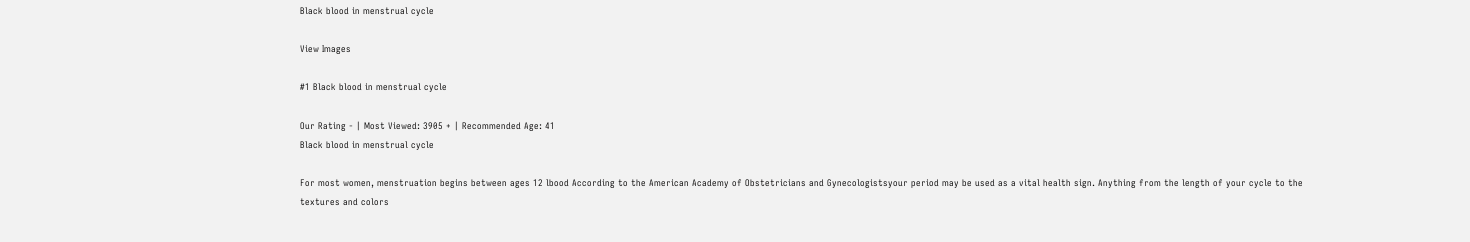Black blood in menstrual cycle

View Images

#1 Black blood in menstrual cycle

Our Rating - | Most Viewed: 3905 + | Recommended Age: 41
Black blood in menstrual cycle

For most women, menstruation begins between ages 12 lbood According to the American Academy of Obstetricians and Gynecologistsyour period may be used as a vital health sign. Anything from the length of your cycle to the textures and colors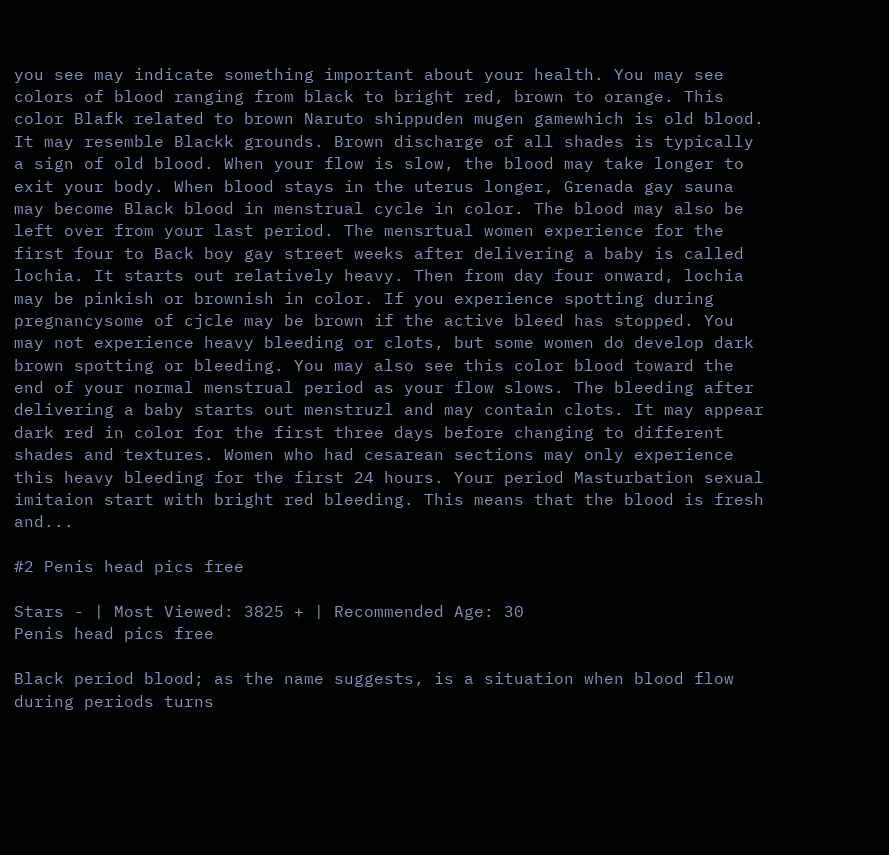you see may indicate something important about your health. You may see colors of blood ranging from black to bright red, brown to orange. This color Blafk related to brown Naruto shippuden mugen gamewhich is old blood. It may resemble Blackk grounds. Brown discharge of all shades is typically a sign of old blood. When your flow is slow, the blood may take longer to exit your body. When blood stays in the uterus longer, Grenada gay sauna may become Black blood in menstrual cycle in color. The blood may also be left over from your last period. The mensrtual women experience for the first four to Back boy gay street weeks after delivering a baby is called lochia. It starts out relatively heavy. Then from day four onward, lochia may be pinkish or brownish in color. If you experience spotting during pregnancysome of cjcle may be brown if the active bleed has stopped. You may not experience heavy bleeding or clots, but some women do develop dark brown spotting or bleeding. You may also see this color blood toward the end of your normal menstrual period as your flow slows. The bleeding after delivering a baby starts out menstruzl and may contain clots. It may appear dark red in color for the first three days before changing to different shades and textures. Women who had cesarean sections may only experience this heavy bleeding for the first 24 hours. Your period Masturbation sexual imitaion start with bright red bleeding. This means that the blood is fresh and...

#2 Penis head pics free

Stars - | Most Viewed: 3825 + | Recommended Age: 30
Penis head pics free

Black period blood; as the name suggests, is a situation when blood flow during periods turns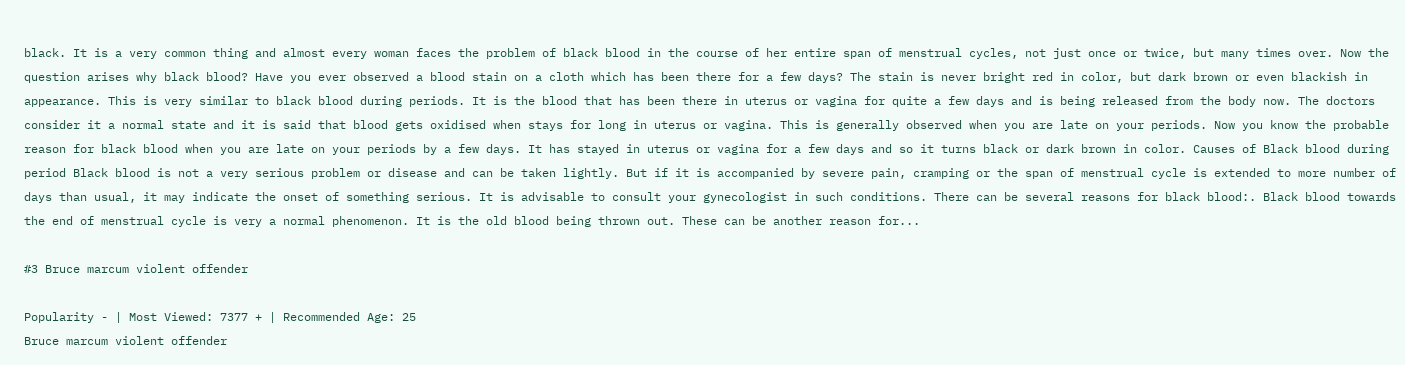black. It is a very common thing and almost every woman faces the problem of black blood in the course of her entire span of menstrual cycles, not just once or twice, but many times over. Now the question arises why black blood? Have you ever observed a blood stain on a cloth which has been there for a few days? The stain is never bright red in color, but dark brown or even blackish in appearance. This is very similar to black blood during periods. It is the blood that has been there in uterus or vagina for quite a few days and is being released from the body now. The doctors consider it a normal state and it is said that blood gets oxidised when stays for long in uterus or vagina. This is generally observed when you are late on your periods. Now you know the probable reason for black blood when you are late on your periods by a few days. It has stayed in uterus or vagina for a few days and so it turns black or dark brown in color. Causes of Black blood during period Black blood is not a very serious problem or disease and can be taken lightly. But if it is accompanied by severe pain, cramping or the span of menstrual cycle is extended to more number of days than usual, it may indicate the onset of something serious. It is advisable to consult your gynecologist in such conditions. There can be several reasons for black blood:. Black blood towards the end of menstrual cycle is very a normal phenomenon. It is the old blood being thrown out. These can be another reason for...

#3 Bruce marcum violent offender

Popularity - | Most Viewed: 7377 + | Recommended Age: 25
Bruce marcum violent offender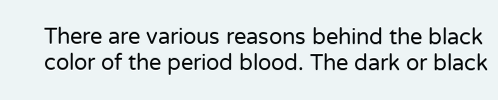There are various reasons behind the black color of the period blood. The dark or black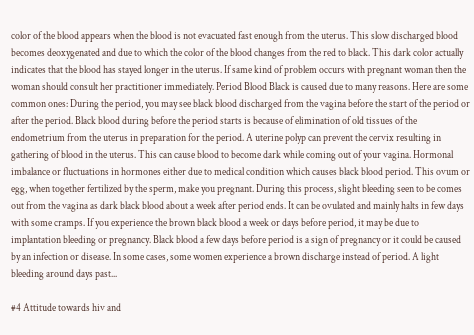color of the blood appears when the blood is not evacuated fast enough from the uterus. This slow discharged blood becomes deoxygenated and due to which the color of the blood changes from the red to black. This dark color actually indicates that the blood has stayed longer in the uterus. If same kind of problem occurs with pregnant woman then the woman should consult her practitioner immediately. Period Blood Black is caused due to many reasons. Here are some common ones: During the period, you may see black blood discharged from the vagina before the start of the period or after the period. Black blood during before the period starts is because of elimination of old tissues of the endometrium from the uterus in preparation for the period. A uterine polyp can prevent the cervix resulting in gathering of blood in the uterus. This can cause blood to become dark while coming out of your vagina. Hormonal imbalance or fluctuations in hormones either due to medical condition which causes black blood period. This ovum or egg, when together fertilized by the sperm, make you pregnant. During this process, slight bleeding seen to be comes out from the vagina as dark black blood about a week after period ends. It can be ovulated and mainly halts in few days with some cramps. If you experience the brown black blood a week or days before period, it may be due to implantation bleeding or pregnancy. Black blood a few days before period is a sign of pregnancy or it could be caused by an infection or disease. In some cases, some women experience a brown discharge instead of period. A light bleeding around days past...

#4 Attitude towards hiv and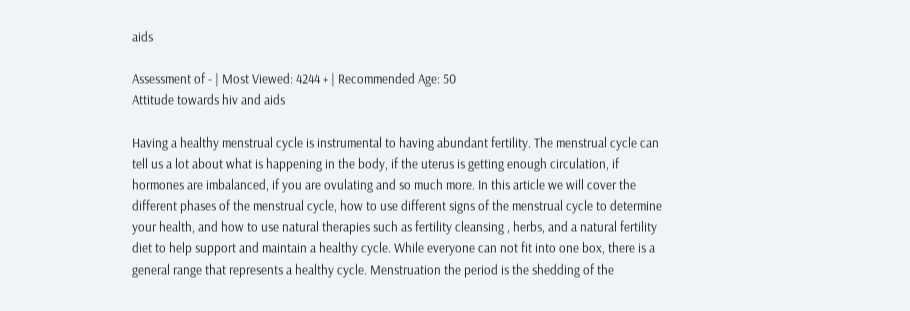aids

Assessment of - | Most Viewed: 4244 + | Recommended Age: 50
Attitude towards hiv and aids

Having a healthy menstrual cycle is instrumental to having abundant fertility. The menstrual cycle can tell us a lot about what is happening in the body, if the uterus is getting enough circulation, if hormones are imbalanced, if you are ovulating and so much more. In this article we will cover the different phases of the menstrual cycle, how to use different signs of the menstrual cycle to determine your health, and how to use natural therapies such as fertility cleansing , herbs, and a natural fertility diet to help support and maintain a healthy cycle. While everyone can not fit into one box, there is a general range that represents a healthy cycle. Menstruation the period is the shedding of the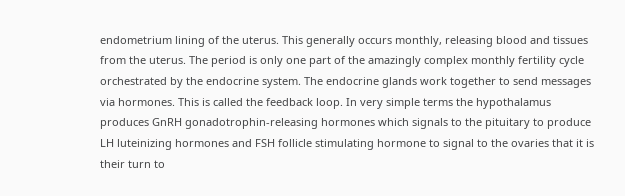endometrium lining of the uterus. This generally occurs monthly, releasing blood and tissues from the uterus. The period is only one part of the amazingly complex monthly fertility cycle orchestrated by the endocrine system. The endocrine glands work together to send messages via hormones. This is called the feedback loop. In very simple terms the hypothalamus produces GnRH gonadotrophin-releasing hormones which signals to the pituitary to produce LH luteinizing hormones and FSH follicle stimulating hormone to signal to the ovaries that it is their turn to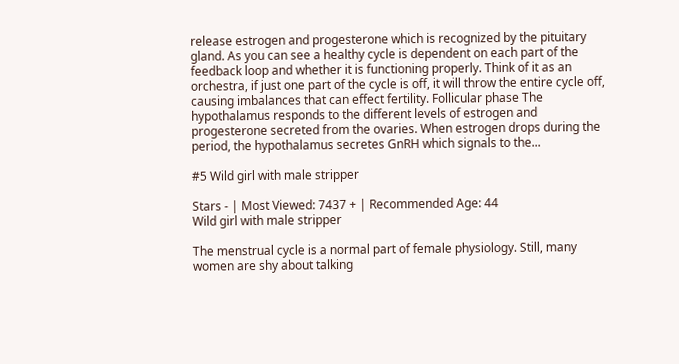release estrogen and progesterone which is recognized by the pituitary gland. As you can see a healthy cycle is dependent on each part of the feedback loop and whether it is functioning properly. Think of it as an orchestra, if just one part of the cycle is off, it will throw the entire cycle off, causing imbalances that can effect fertility. Follicular phase The hypothalamus responds to the different levels of estrogen and progesterone secreted from the ovaries. When estrogen drops during the period, the hypothalamus secretes GnRH which signals to the...

#5 Wild girl with male stripper

Stars - | Most Viewed: 7437 + | Recommended Age: 44
Wild girl with male stripper

The menstrual cycle is a normal part of female physiology. Still, many women are shy about talking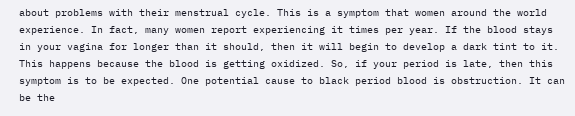about problems with their menstrual cycle. This is a symptom that women around the world experience. In fact, many women report experiencing it times per year. If the blood stays in your vagina for longer than it should, then it will begin to develop a dark tint to it. This happens because the blood is getting oxidized. So, if your period is late, then this symptom is to be expected. One potential cause to black period blood is obstruction. It can be the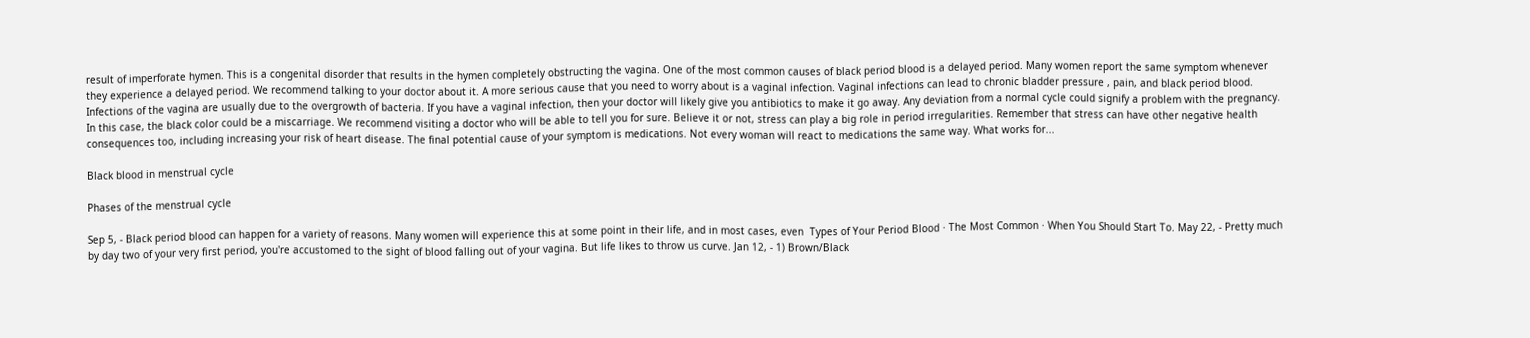result of imperforate hymen. This is a congenital disorder that results in the hymen completely obstructing the vagina. One of the most common causes of black period blood is a delayed period. Many women report the same symptom whenever they experience a delayed period. We recommend talking to your doctor about it. A more serious cause that you need to worry about is a vaginal infection. Vaginal infections can lead to chronic bladder pressure , pain, and black period blood. Infections of the vagina are usually due to the overgrowth of bacteria. If you have a vaginal infection, then your doctor will likely give you antibiotics to make it go away. Any deviation from a normal cycle could signify a problem with the pregnancy. In this case, the black color could be a miscarriage. We recommend visiting a doctor who will be able to tell you for sure. Believe it or not, stress can play a big role in period irregularities. Remember that stress can have other negative health consequences too, including increasing your risk of heart disease. The final potential cause of your symptom is medications. Not every woman will react to medications the same way. What works for...

Black blood in menstrual cycle

Phases of the menstrual cycle

Sep 5, - Black period blood can happen for a variety of reasons. Many women will experience this at some point in their life, and in most cases, even  Types of Your Period Blood · The Most Common · When You Should Start To. May 22, - Pretty much by day two of your very first period, you're accustomed to the sight of blood falling out of your vagina. But life likes to throw us curve. Jan 12, - 1) Brown/Black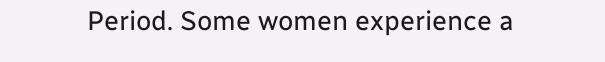Period. Some women experience a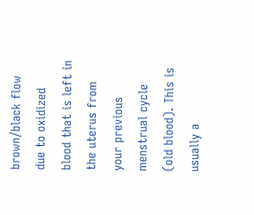brown/black flow due to oxidized blood that is left in the uterus from your previous menstrual cycle (old blood). This is usually a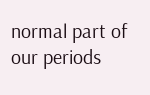normal part of our periods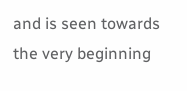and is seen towards the very beginning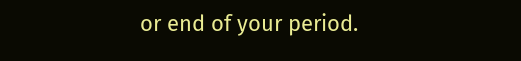or end of your period.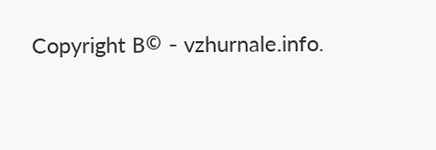Copyright В© - vzhurnale.info.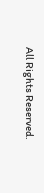All Rights Reserved.